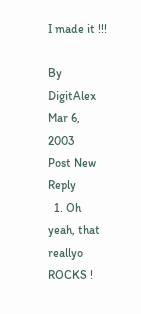I made it !!!

By DigitAlex
Mar 6, 2003
Post New Reply
  1. Oh yeah, that reallyo ROCKS !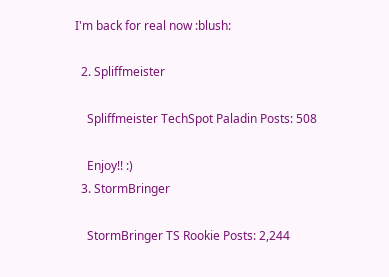I'm back for real now :blush:

  2. Spliffmeister

    Spliffmeister TechSpot Paladin Posts: 508

    Enjoy!! :)
  3. StormBringer

    StormBringer TS Rookie Posts: 2,244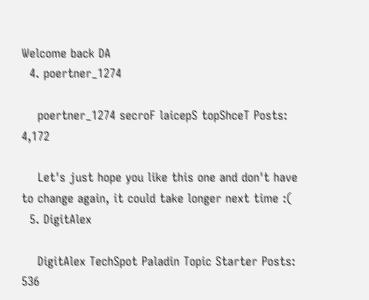Welcome back DA
  4. poertner_1274

    poertner_1274 secroF laicepS topShceT Posts: 4,172

    Let's just hope you like this one and don't have to change again, it could take longer next time :(
  5. DigitAlex

    DigitAlex TechSpot Paladin Topic Starter Posts: 536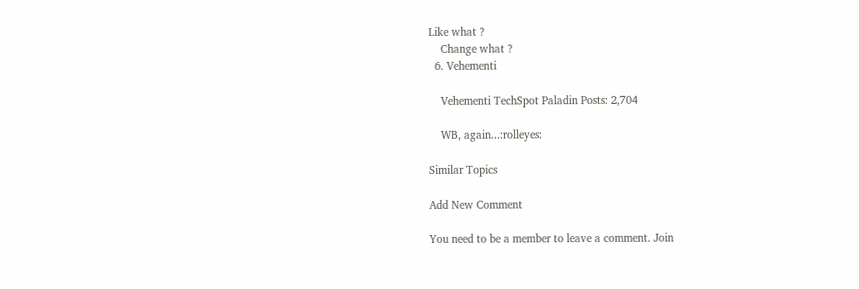Like what ?
    Change what ?
  6. Vehementi

    Vehementi TechSpot Paladin Posts: 2,704

    WB, again...:rolleyes:

Similar Topics

Add New Comment

You need to be a member to leave a comment. Join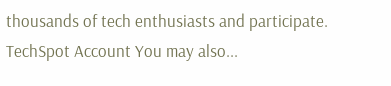thousands of tech enthusiasts and participate.
TechSpot Account You may also...